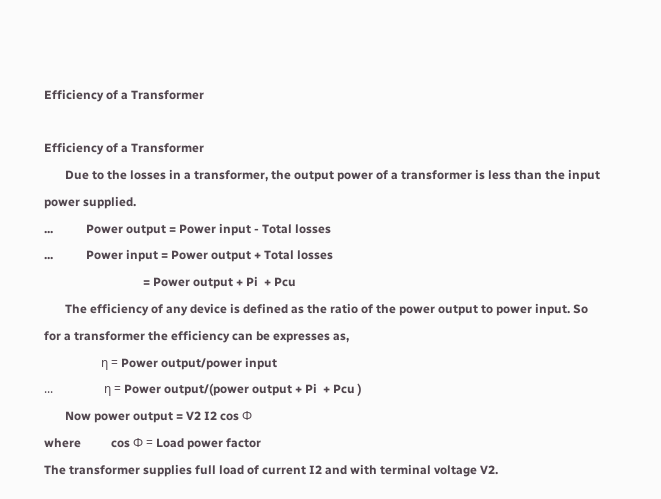Efficiency of a Transformer

Efficiency of a Transformer
       Due to the losses in a transformer, the output power of a transformer is less than the input power supplied.
...           Power output = Power input - Total losses
...           Power input = Power output + Total losses
                                 = Power output + Pi  + Pcu
       The efficiency of any device is defined as the ratio of the power output to power input. So for a transformer the efficiency can be expresses as,
                   η = Power output/power input
...                 η = Power output/(power output + Pi  + Pcu )
       Now power output = V2 I2 cos Φ
where          cos Φ = Load power factor
The transformer supplies full load of current I2 and with terminal voltage V2.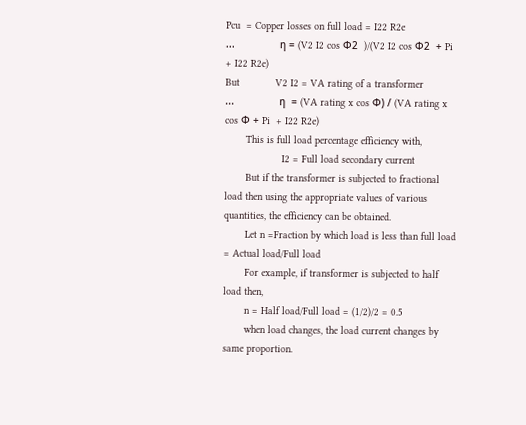Pcu  = Copper losses on full load = I22 R2e
...               η = (V2 I2 cos Φ2  )/(V2 I2 cos Φ2  + Pi  + I22 R2e)
But            V2 I2 = VA rating of a transformer
...               η  = (VA rating x cos Φ) / (VA rating x cos Φ + Pi  + I22 R2e)
       This is full load percentage efficiency with,
                   I2 = Full load secondary current
       But if the transformer is subjected to fractional load then using the appropriate values of various quantities, the efficiency can be obtained.
       Let n =Fraction by which load is less than full load = Actual load/Full load
       For example, if transformer is subjected to half load then,
       n = Half load/Full load = (1/2)/2 = 0.5
       when load changes, the load current changes by same proportion.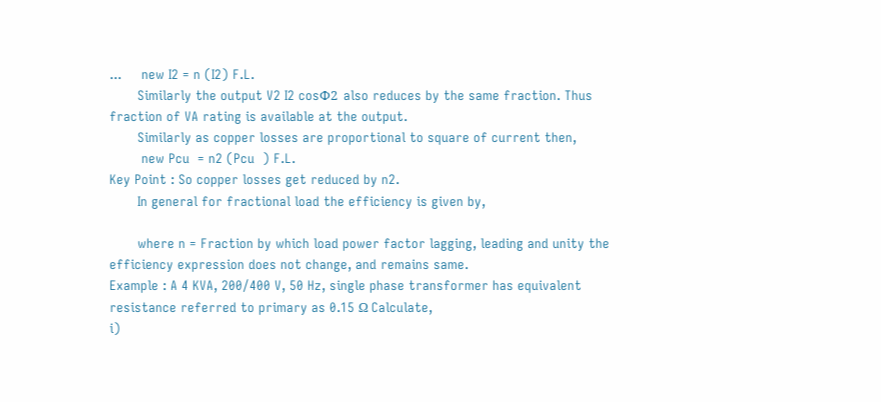...     new I2 = n (I2) F.L.
       Similarly the output V2 I2 cosΦ2  also reduces by the same fraction. Thus fraction of VA rating is available at the output.
       Similarly as copper losses are proportional to square of current then,
        new Pcu  = n2 (Pcu  ) F.L.
Key Point : So copper losses get reduced by n2.
       In general for fractional load the efficiency is given by,

       where n = Fraction by which load power factor lagging, leading and unity the efficiency expression does not change, and remains same.
Example : A 4 KVA, 200/400 V, 50 Hz, single phase transformer has equivalent resistance referred to primary as 0.15 Ω Calculate,
i)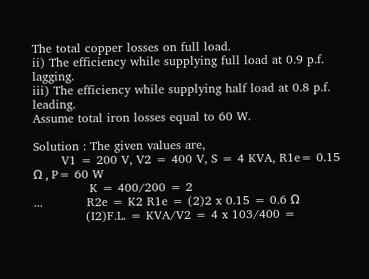The total copper losses on full load.
ii) The efficiency while supplying full load at 0.9 p.f. lagging.
iii) The efficiency while supplying half load at 0.8 p.f. leading.
Assume total iron losses equal to 60 W.

Solution : The given values are,
       V1 = 200 V, V2 = 400 V, S = 4 KVA, R1e= 0.15 Ω , P= 60 W
              K = 400/200 = 2
...           R2e = K2 R1e = (2)2 x 0.15 = 0.6 Ω
             (I2)F.L. = KVA/V2 = 4 x 103/400 =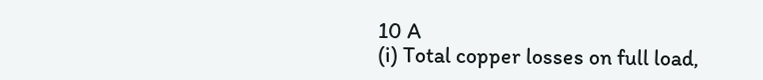10 A
(i) Total copper losses on full load,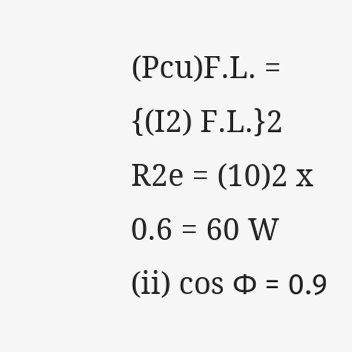(Pcu)F.L. = {(I2) F.L.}2 R2e = (10)2 x 0.6 = 60 W
(ii) cos Φ = 0.9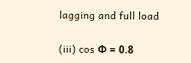lagging and full load

(iii) cos Φ = 0.8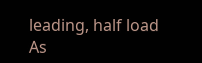leading, half load
As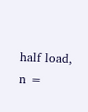half load,           n =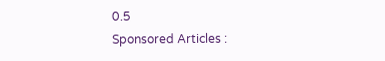0.5
Sponsored Articles :